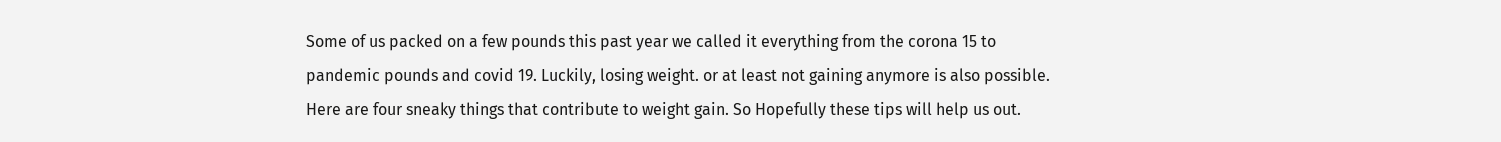Some of us packed on a few pounds this past year we called it everything from the corona 15 to pandemic pounds and covid 19. Luckily, losing weight. or at least not gaining anymore is also possible. Here are four sneaky things that contribute to weight gain. So Hopefully these tips will help us out.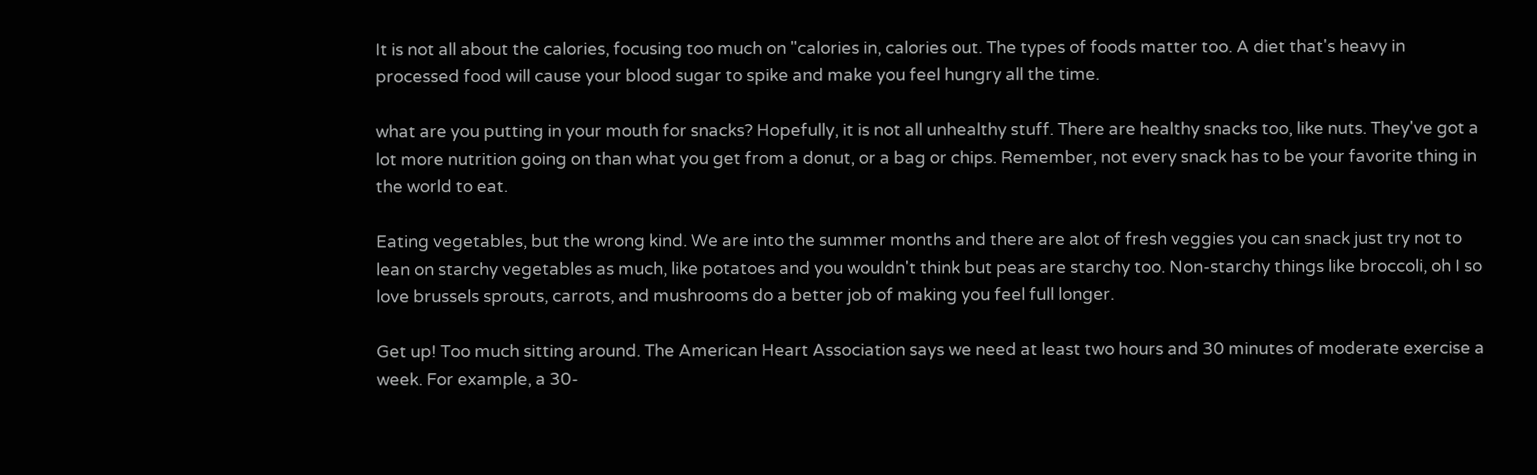It is not all about the calories, focusing too much on "calories in, calories out. The types of foods matter too. A diet that's heavy in processed food will cause your blood sugar to spike and make you feel hungry all the time.

what are you putting in your mouth for snacks? Hopefully, it is not all unhealthy stuff. There are healthy snacks too, like nuts. They've got a lot more nutrition going on than what you get from a donut, or a bag or chips. Remember, not every snack has to be your favorite thing in the world to eat.

Eating vegetables, but the wrong kind. We are into the summer months and there are alot of fresh veggies you can snack just try not to lean on starchy vegetables as much, like potatoes and you wouldn't think but peas are starchy too. Non-starchy things like broccoli, oh I so love brussels sprouts, carrots, and mushrooms do a better job of making you feel full longer.

Get up! Too much sitting around. The American Heart Association says we need at least two hours and 30 minutes of moderate exercise a week. For example, a 30-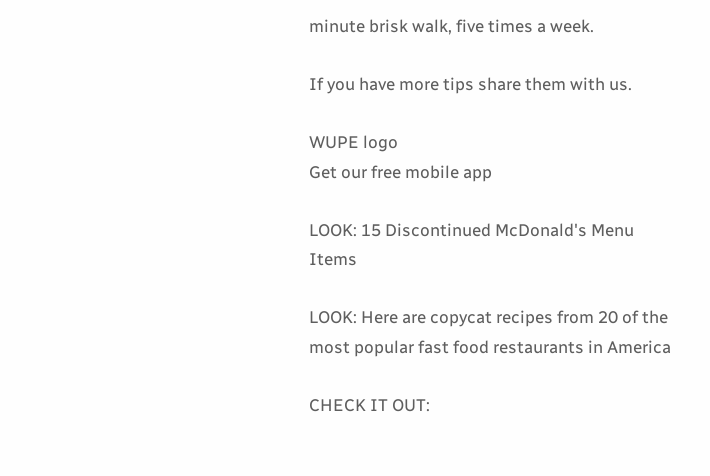minute brisk walk, five times a week.

If you have more tips share them with us.

WUPE logo
Get our free mobile app

LOOK: 15 Discontinued McDonald's Menu Items

LOOK: Here are copycat recipes from 20 of the most popular fast food restaurants in America

CHECK IT OUT: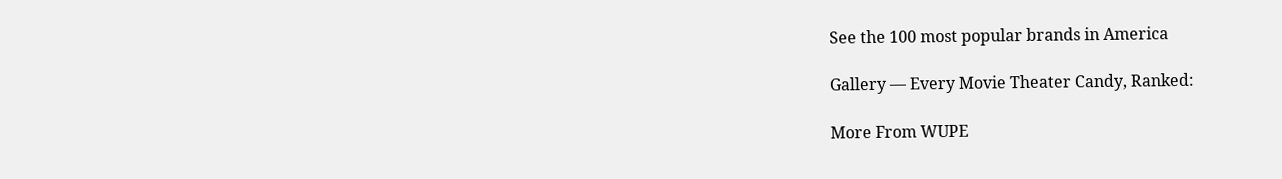See the 100 most popular brands in America

Gallery — Every Movie Theater Candy, Ranked:

More From WUPE